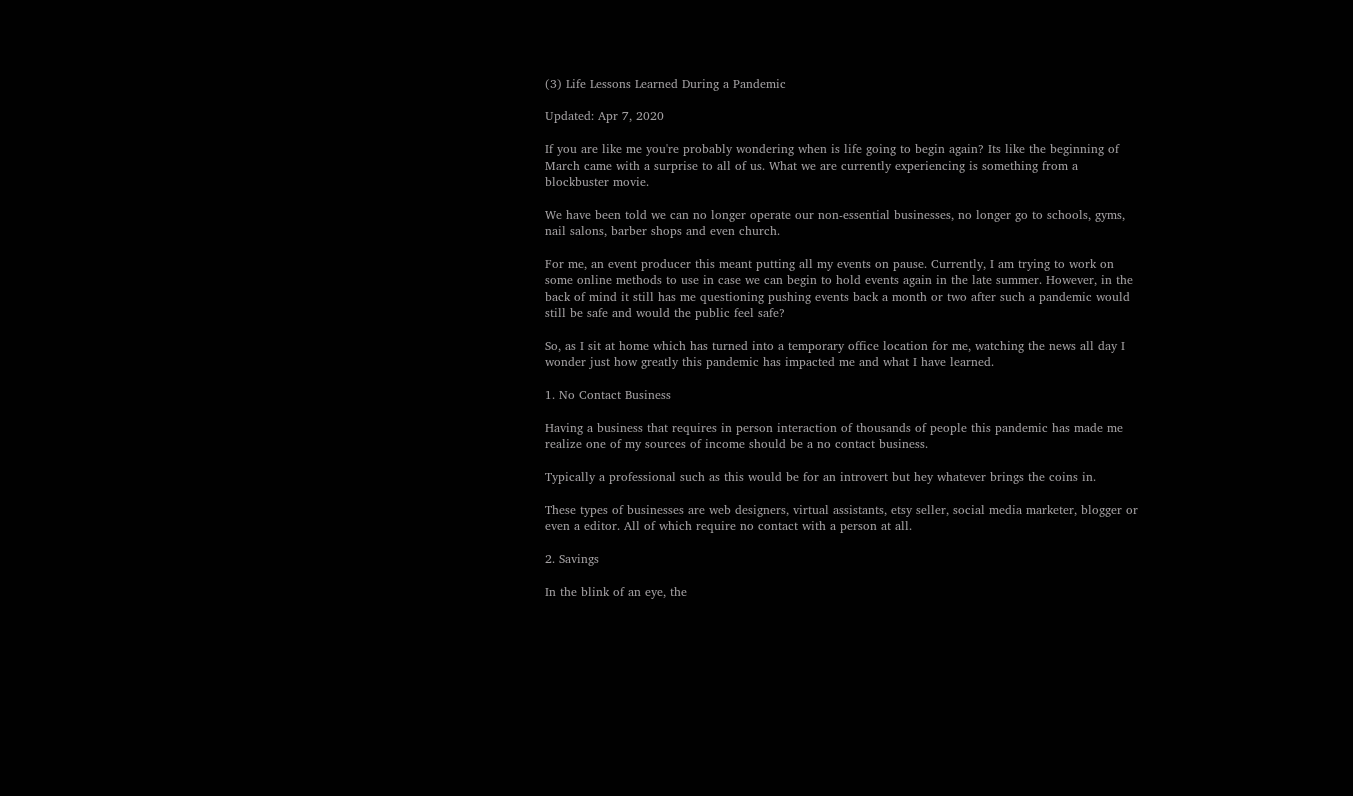(3) Life Lessons Learned During a Pandemic

Updated: Apr 7, 2020

If you are like me you're probably wondering when is life going to begin again? Its like the beginning of March came with a surprise to all of us. What we are currently experiencing is something from a blockbuster movie.

We have been told we can no longer operate our non-essential businesses, no longer go to schools, gyms, nail salons, barber shops and even church.

For me, an event producer this meant putting all my events on pause. Currently, I am trying to work on some online methods to use in case we can begin to hold events again in the late summer. However, in the back of mind it still has me questioning pushing events back a month or two after such a pandemic would still be safe and would the public feel safe?

So, as I sit at home which has turned into a temporary office location for me, watching the news all day I wonder just how greatly this pandemic has impacted me and what I have learned.

1. No Contact Business

Having a business that requires in person interaction of thousands of people this pandemic has made me realize one of my sources of income should be a no contact business.

Typically a professional such as this would be for an introvert but hey whatever brings the coins in.

These types of businesses are web designers, virtual assistants, etsy seller, social media marketer, blogger or even a editor. All of which require no contact with a person at all.

2. Savings

In the blink of an eye, the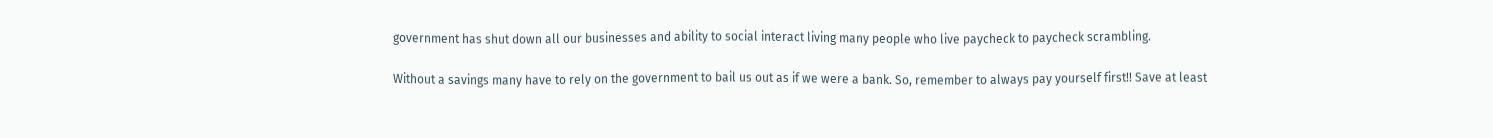government has shut down all our businesses and ability to social interact living many people who live paycheck to paycheck scrambling.

Without a savings many have to rely on the government to bail us out as if we were a bank. So, remember to always pay yourself first!! Save at least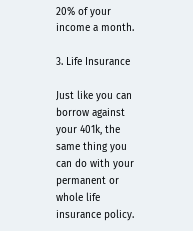20% of your income a month.

3. Life Insurance

Just like you can borrow against your 401k, the same thing you can do with your permanent or whole life insurance policy.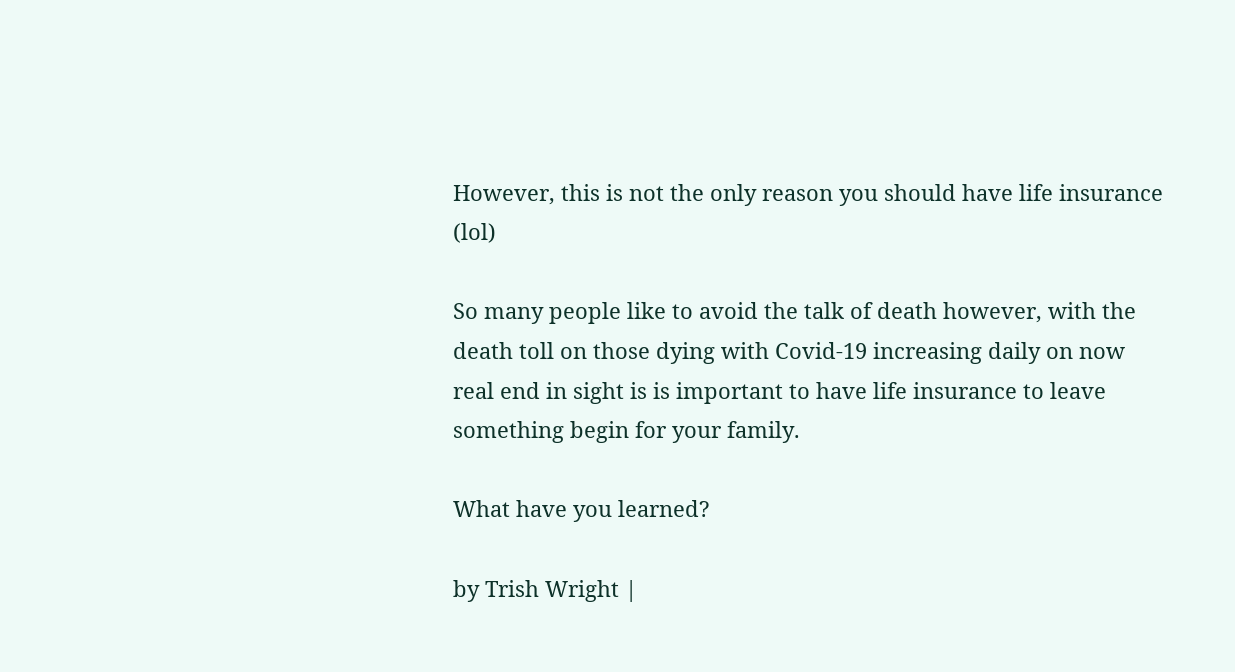However, this is not the only reason you should have life insurance (lol)

So many people like to avoid the talk of death however, with the death toll on those dying with Covid-19 increasing daily on now real end in sight is is important to have life insurance to leave something begin for your family.

What have you learned?

by Trish Wright |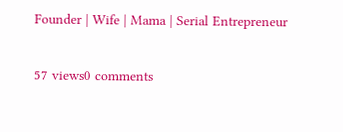Founder | Wife | Mama | Serial Entrepreneur

57 views0 comments